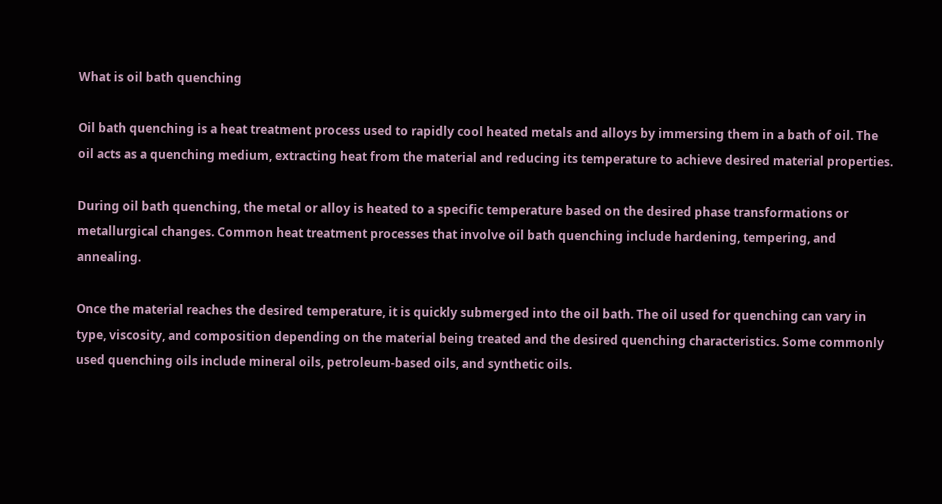What is oil bath quenching

Oil bath quenching is a heat treatment process used to rapidly cool heated metals and alloys by immersing them in a bath of oil. The oil acts as a quenching medium, extracting heat from the material and reducing its temperature to achieve desired material properties.

During oil bath quenching, the metal or alloy is heated to a specific temperature based on the desired phase transformations or metallurgical changes. Common heat treatment processes that involve oil bath quenching include hardening, tempering, and annealing.

Once the material reaches the desired temperature, it is quickly submerged into the oil bath. The oil used for quenching can vary in type, viscosity, and composition depending on the material being treated and the desired quenching characteristics. Some commonly used quenching oils include mineral oils, petroleum-based oils, and synthetic oils.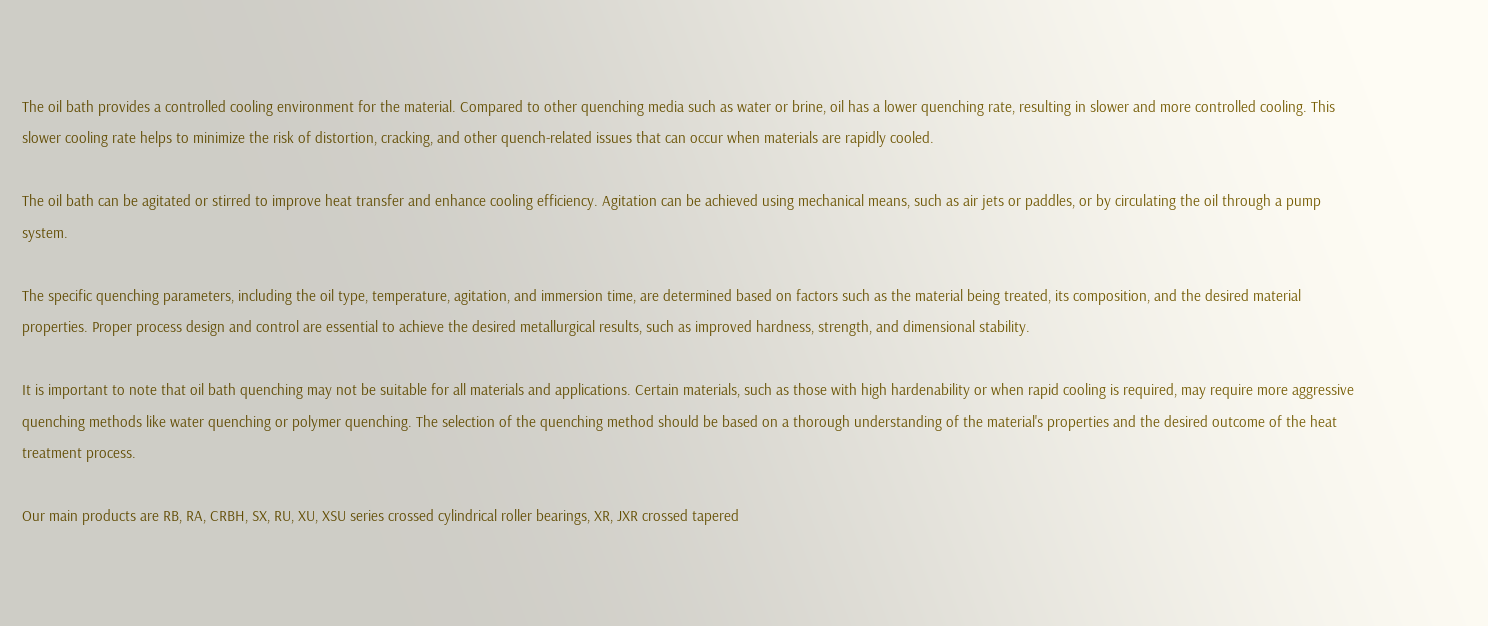The oil bath provides a controlled cooling environment for the material. Compared to other quenching media such as water or brine, oil has a lower quenching rate, resulting in slower and more controlled cooling. This slower cooling rate helps to minimize the risk of distortion, cracking, and other quench-related issues that can occur when materials are rapidly cooled.

The oil bath can be agitated or stirred to improve heat transfer and enhance cooling efficiency. Agitation can be achieved using mechanical means, such as air jets or paddles, or by circulating the oil through a pump system.

The specific quenching parameters, including the oil type, temperature, agitation, and immersion time, are determined based on factors such as the material being treated, its composition, and the desired material properties. Proper process design and control are essential to achieve the desired metallurgical results, such as improved hardness, strength, and dimensional stability.

It is important to note that oil bath quenching may not be suitable for all materials and applications. Certain materials, such as those with high hardenability or when rapid cooling is required, may require more aggressive quenching methods like water quenching or polymer quenching. The selection of the quenching method should be based on a thorough understanding of the material's properties and the desired outcome of the heat treatment process.

Our main products are RB, RA, CRBH, SX, RU, XU, XSU series crossed cylindrical roller bearings, XR, JXR crossed tapered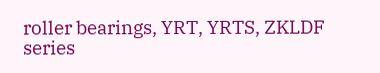roller bearings, YRT, YRTS, ZKLDF series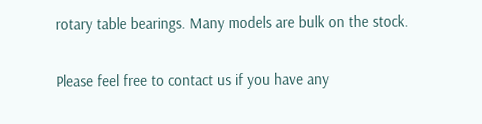rotary table bearings. Many models are bulk on the stock.

Please feel free to contact us if you have any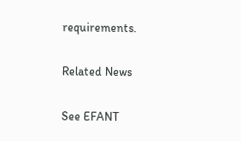requirements.

Related News

See EFANT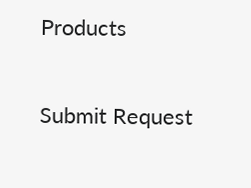Products

Submit Request